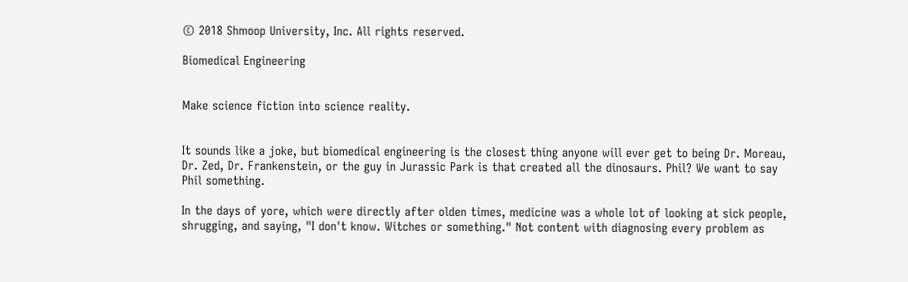© 2018 Shmoop University, Inc. All rights reserved.

Biomedical Engineering


Make science fiction into science reality.


It sounds like a joke, but biomedical engineering is the closest thing anyone will ever get to being Dr. Moreau, Dr. Zed, Dr. Frankenstein, or the guy in Jurassic Park is that created all the dinosaurs. Phil? We want to say Phil something.

In the days of yore, which were directly after olden times, medicine was a whole lot of looking at sick people, shrugging, and saying, "I don't know. Witches or something." Not content with diagnosing every problem as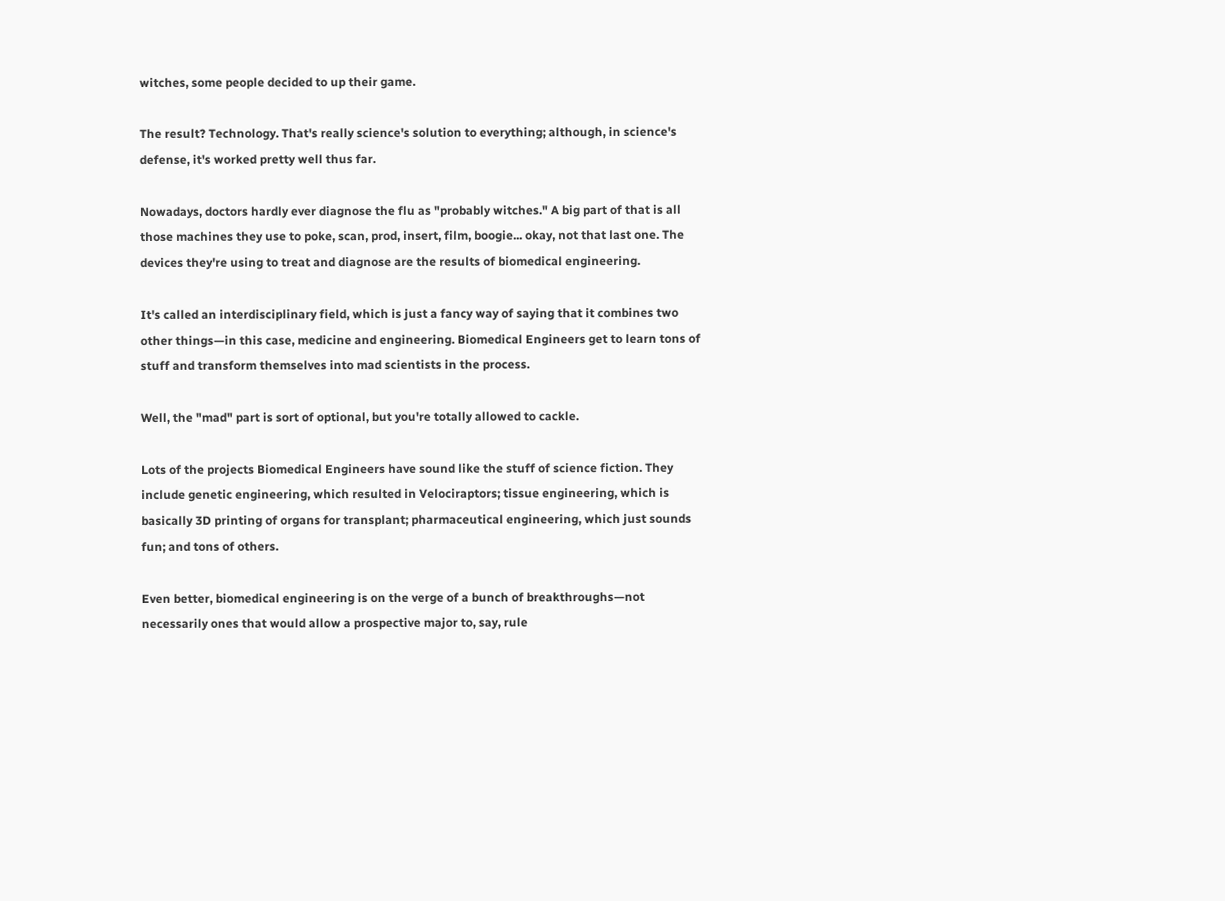witches, some people decided to up their game.

The result? Technology. That's really science's solution to everything; although, in science's defense, it's worked pretty well thus far.

Nowadays, doctors hardly ever diagnose the flu as "probably witches." A big part of that is all those machines they use to poke, scan, prod, insert, film, boogie... okay, not that last one. The devices they're using to treat and diagnose are the results of biomedical engineering.

It's called an interdisciplinary field, which is just a fancy way of saying that it combines two other things—in this case, medicine and engineering. Biomedical Engineers get to learn tons of stuff and transform themselves into mad scientists in the process.

Well, the "mad" part is sort of optional, but you're totally allowed to cackle.

Lots of the projects Biomedical Engineers have sound like the stuff of science fiction. They include genetic engineering, which resulted in Velociraptors; tissue engineering, which is basically 3D printing of organs for transplant; pharmaceutical engineering, which just sounds fun; and tons of others.

Even better, biomedical engineering is on the verge of a bunch of breakthroughs—not necessarily ones that would allow a prospective major to, say, rule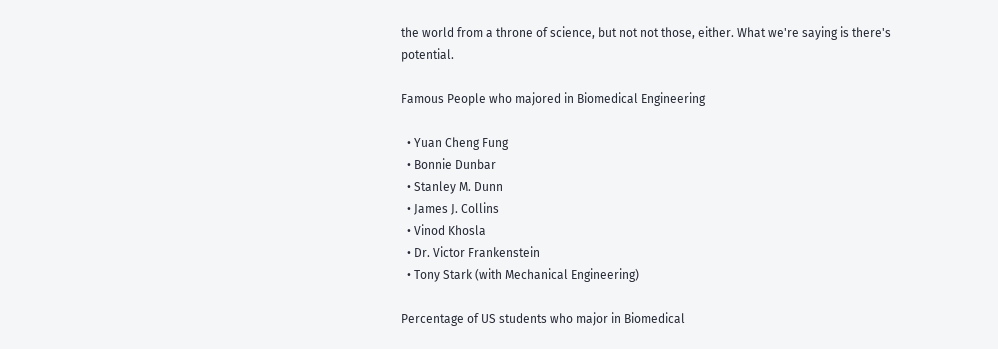the world from a throne of science, but not not those, either. What we're saying is there's potential.

Famous People who majored in Biomedical Engineering

  • Yuan Cheng Fung
  • Bonnie Dunbar
  • Stanley M. Dunn
  • James J. Collins
  • Vinod Khosla
  • Dr. Victor Frankenstein
  • Tony Stark (with Mechanical Engineering)

Percentage of US students who major in Biomedical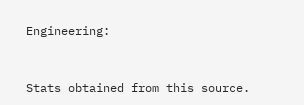Engineering:


Stats obtained from this source.